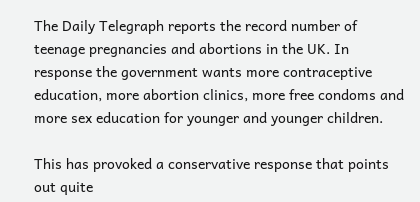The Daily Telegraph reports the record number of teenage pregnancies and abortions in the UK. In response the government wants more contraceptive education, more abortion clinics, more free condoms and more sex education for younger and younger children.

This has provoked a conservative response that points out quite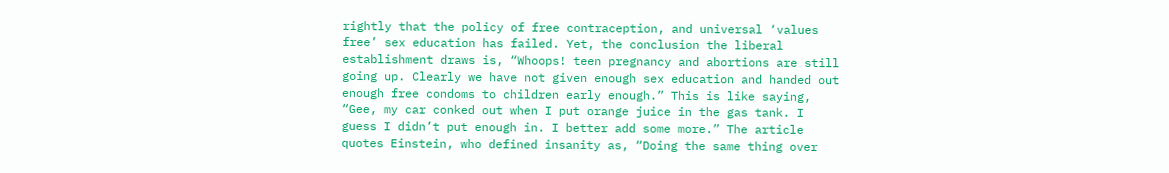rightly that the policy of free contraception, and universal ‘values free’ sex education has failed. Yet, the conclusion the liberal establishment draws is, “Whoops! teen pregnancy and abortions are still going up. Clearly we have not given enough sex education and handed out enough free condoms to children early enough.” This is like saying, “Gee, my car conked out when I put orange juice in the gas tank. I guess I didn’t put enough in. I better add some more.” The article quotes Einstein, who defined insanity as, “Doing the same thing over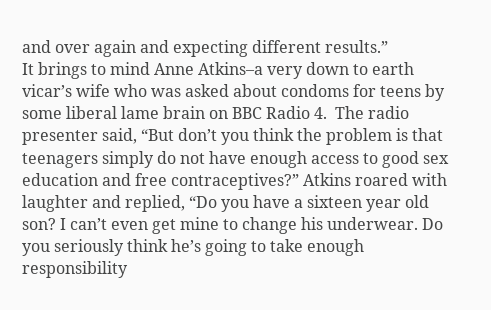and over again and expecting different results.”
It brings to mind Anne Atkins–a very down to earth vicar’s wife who was asked about condoms for teens by some liberal lame brain on BBC Radio 4.  The radio presenter said, “But don’t you think the problem is that teenagers simply do not have enough access to good sex education and free contraceptives?” Atkins roared with laughter and replied, “Do you have a sixteen year old son? I can’t even get mine to change his underwear. Do you seriously think he’s going to take enough responsibility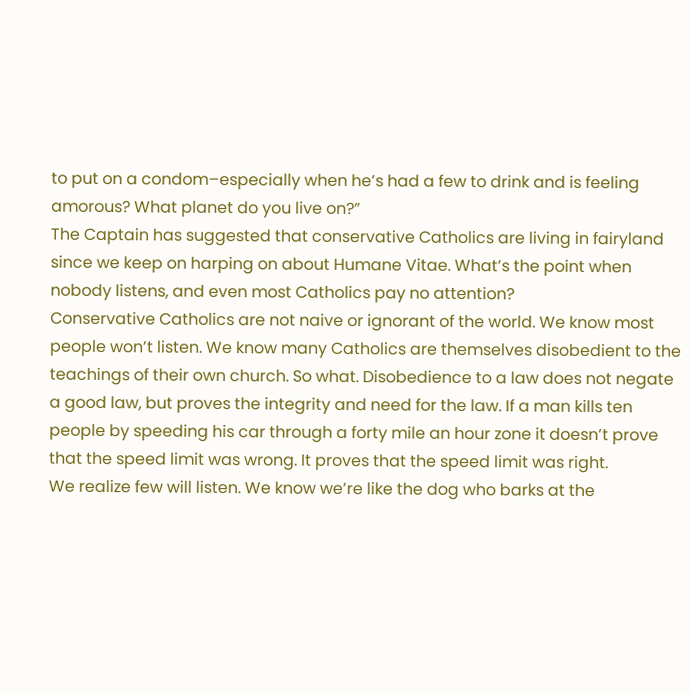to put on a condom–especially when he’s had a few to drink and is feeling amorous? What planet do you live on?”
The Captain has suggested that conservative Catholics are living in fairyland since we keep on harping on about Humane Vitae. What’s the point when nobody listens, and even most Catholics pay no attention?
Conservative Catholics are not naive or ignorant of the world. We know most people won’t listen. We know many Catholics are themselves disobedient to the teachings of their own church. So what. Disobedience to a law does not negate a good law, but proves the integrity and need for the law. If a man kills ten people by speeding his car through a forty mile an hour zone it doesn’t prove that the speed limit was wrong. It proves that the speed limit was right.
We realize few will listen. We know we’re like the dog who barks at the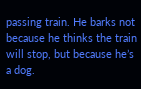passing train. He barks not because he thinks the train will stop, but because he’s a dog.